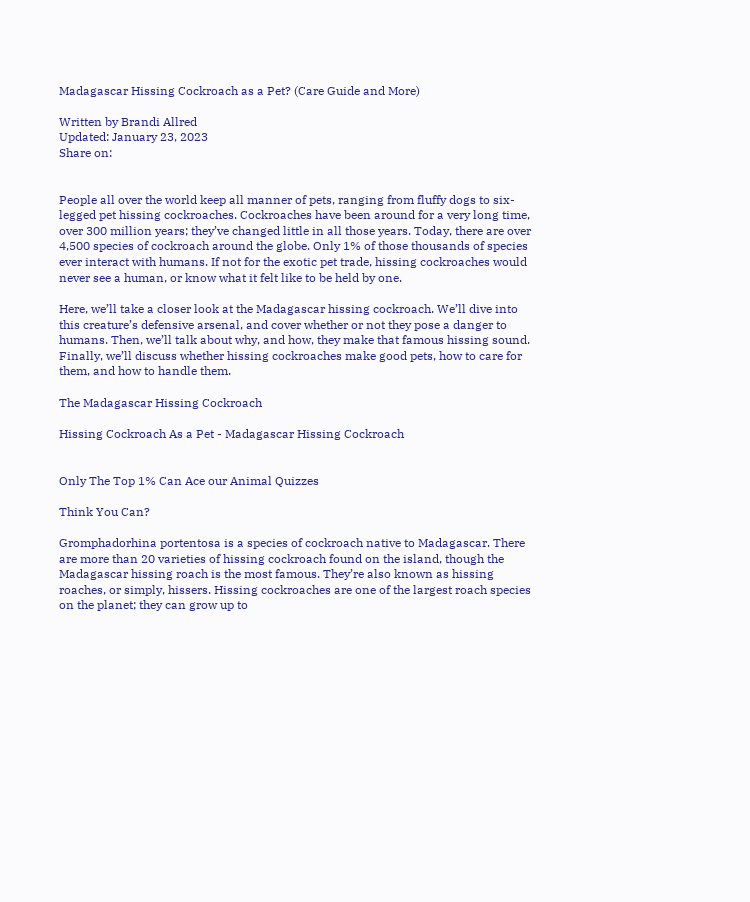Madagascar Hissing Cockroach as a Pet? (Care Guide and More)

Written by Brandi Allred
Updated: January 23, 2023
Share on:


People all over the world keep all manner of pets, ranging from fluffy dogs to six-legged pet hissing cockroaches. Cockroaches have been around for a very long time, over 300 million years; they’ve changed little in all those years. Today, there are over 4,500 species of cockroach around the globe. Only 1% of those thousands of species ever interact with humans. If not for the exotic pet trade, hissing cockroaches would never see a human, or know what it felt like to be held by one.

Here, we’ll take a closer look at the Madagascar hissing cockroach. We’ll dive into this creature’s defensive arsenal, and cover whether or not they pose a danger to humans. Then, we’ll talk about why, and how, they make that famous hissing sound. Finally, we’ll discuss whether hissing cockroaches make good pets, how to care for them, and how to handle them.

The Madagascar Hissing Cockroach

Hissing Cockroach As a Pet - Madagascar Hissing Cockroach


Only The Top 1% Can Ace our Animal Quizzes

Think You Can?

Gromphadorhina portentosa is a species of cockroach native to Madagascar. There are more than 20 varieties of hissing cockroach found on the island, though the Madagascar hissing roach is the most famous. They’re also known as hissing roaches, or simply, hissers. Hissing cockroaches are one of the largest roach species on the planet; they can grow up to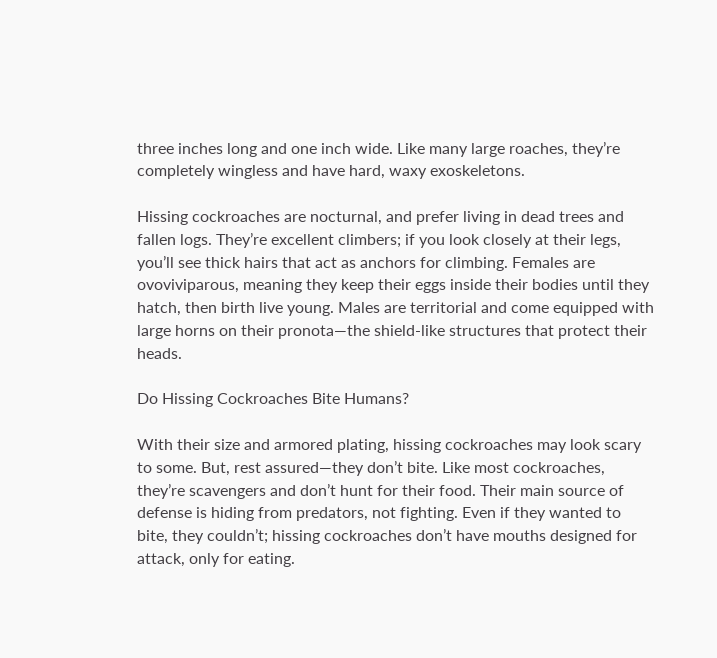three inches long and one inch wide. Like many large roaches, they’re completely wingless and have hard, waxy exoskeletons.

Hissing cockroaches are nocturnal, and prefer living in dead trees and fallen logs. They’re excellent climbers; if you look closely at their legs, you’ll see thick hairs that act as anchors for climbing. Females are ovoviviparous, meaning they keep their eggs inside their bodies until they hatch, then birth live young. Males are territorial and come equipped with large horns on their pronota—the shield-like structures that protect their heads.

Do Hissing Cockroaches Bite Humans?

With their size and armored plating, hissing cockroaches may look scary to some. But, rest assured—they don’t bite. Like most cockroaches, they’re scavengers and don’t hunt for their food. Their main source of defense is hiding from predators, not fighting. Even if they wanted to bite, they couldn’t; hissing cockroaches don’t have mouths designed for attack, only for eating.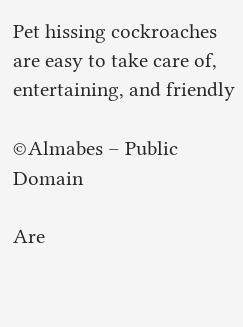Pet hissing cockroaches are easy to take care of, entertaining, and friendly

©Almabes – Public Domain

Are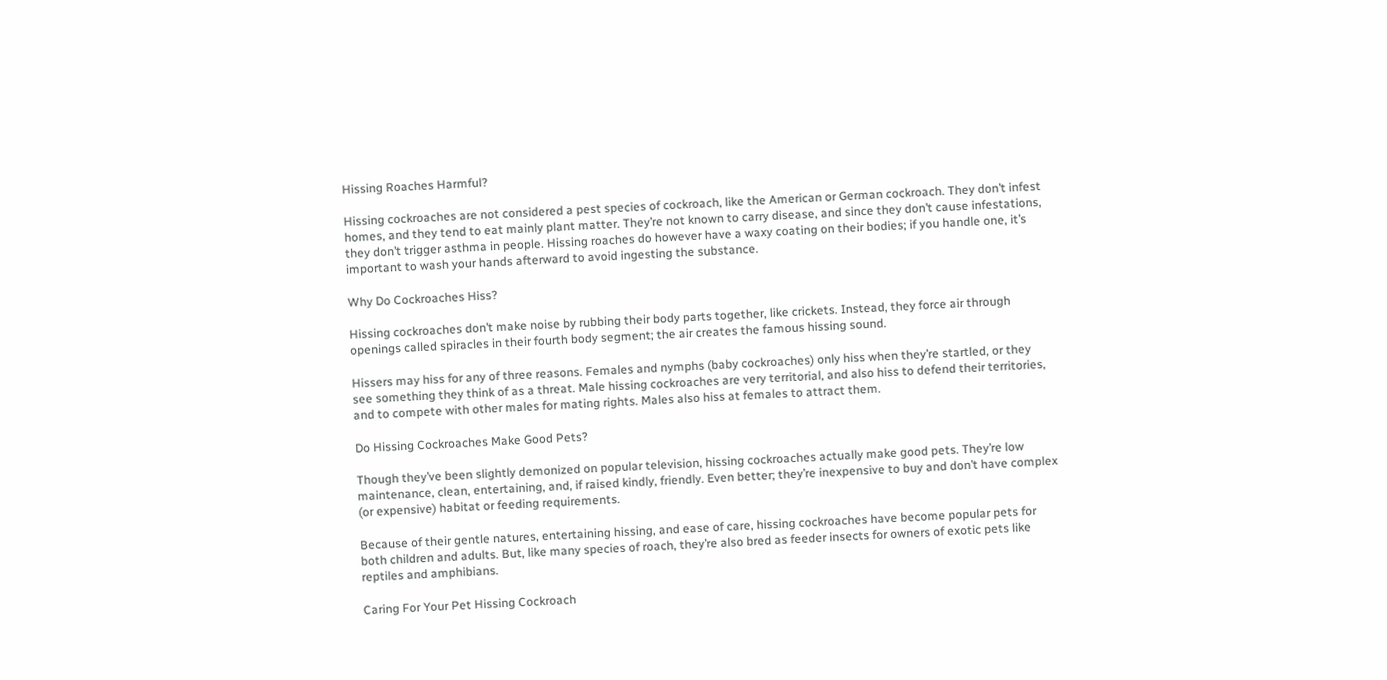Hissing Roaches Harmful?

Hissing cockroaches are not considered a pest species of cockroach, like the American or German cockroach. They don’t infest homes, and they tend to eat mainly plant matter. They’re not known to carry disease, and since they don’t cause infestations, they don’t trigger asthma in people. Hissing roaches do however have a waxy coating on their bodies; if you handle one, it’s important to wash your hands afterward to avoid ingesting the substance.

Why Do Cockroaches Hiss?

Hissing cockroaches don’t make noise by rubbing their body parts together, like crickets. Instead, they force air through openings called spiracles in their fourth body segment; the air creates the famous hissing sound.

Hissers may hiss for any of three reasons. Females and nymphs (baby cockroaches) only hiss when they’re startled, or they see something they think of as a threat. Male hissing cockroaches are very territorial, and also hiss to defend their territories, and to compete with other males for mating rights. Males also hiss at females to attract them.

Do Hissing Cockroaches Make Good Pets?

Though they’ve been slightly demonized on popular television, hissing cockroaches actually make good pets. They’re low maintenance, clean, entertaining, and, if raised kindly, friendly. Even better; they’re inexpensive to buy and don’t have complex (or expensive) habitat or feeding requirements.

Because of their gentle natures, entertaining hissing, and ease of care, hissing cockroaches have become popular pets for both children and adults. But, like many species of roach, they’re also bred as feeder insects for owners of exotic pets like reptiles and amphibians.

Caring For Your Pet Hissing Cockroach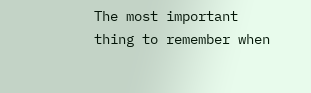The most important thing to remember when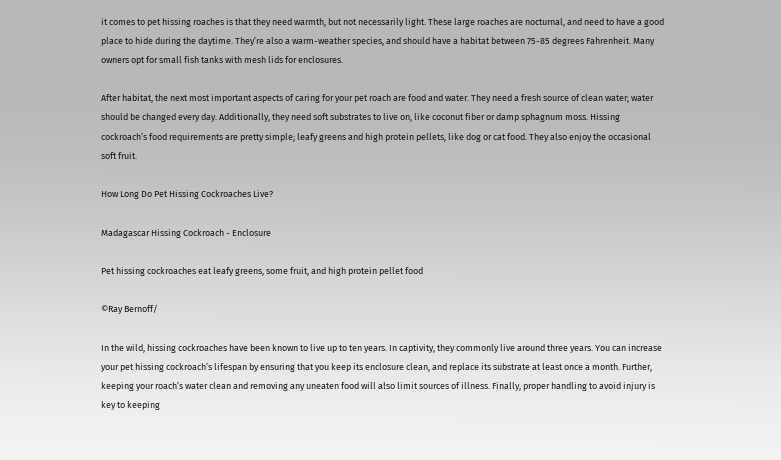it comes to pet hissing roaches is that they need warmth, but not necessarily light. These large roaches are nocturnal, and need to have a good place to hide during the daytime. They’re also a warm-weather species, and should have a habitat between 75-85 degrees Fahrenheit. Many owners opt for small fish tanks with mesh lids for enclosures.

After habitat, the next most important aspects of caring for your pet roach are food and water. They need a fresh source of clean water; water should be changed every day. Additionally, they need soft substrates to live on, like coconut fiber or damp sphagnum moss. Hissing cockroach’s food requirements are pretty simple; leafy greens and high protein pellets, like dog or cat food. They also enjoy the occasional soft fruit.

How Long Do Pet Hissing Cockroaches Live?

Madagascar Hissing Cockroach - Enclosure

Pet hissing cockroaches eat leafy greens, some fruit, and high protein pellet food

©Ray Bernoff/

In the wild, hissing cockroaches have been known to live up to ten years. In captivity, they commonly live around three years. You can increase your pet hissing cockroach’s lifespan by ensuring that you keep its enclosure clean, and replace its substrate at least once a month. Further, keeping your roach’s water clean and removing any uneaten food will also limit sources of illness. Finally, proper handling to avoid injury is key to keeping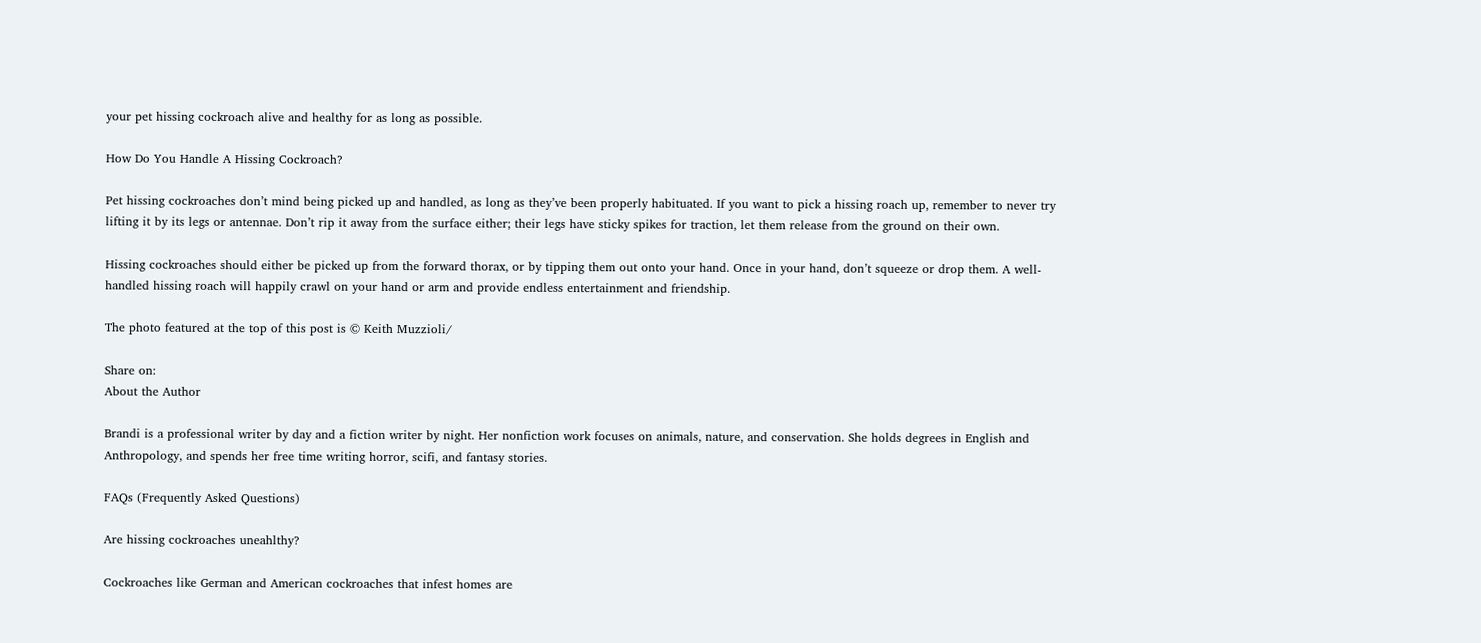your pet hissing cockroach alive and healthy for as long as possible.

How Do You Handle A Hissing Cockroach?

Pet hissing cockroaches don’t mind being picked up and handled, as long as they’ve been properly habituated. If you want to pick a hissing roach up, remember to never try lifting it by its legs or antennae. Don’t rip it away from the surface either; their legs have sticky spikes for traction, let them release from the ground on their own.

Hissing cockroaches should either be picked up from the forward thorax, or by tipping them out onto your hand. Once in your hand, don’t squeeze or drop them. A well-handled hissing roach will happily crawl on your hand or arm and provide endless entertainment and friendship.

The photo featured at the top of this post is © Keith Muzzioli/

Share on:
About the Author

Brandi is a professional writer by day and a fiction writer by night. Her nonfiction work focuses on animals, nature, and conservation. She holds degrees in English and Anthropology, and spends her free time writing horror, scifi, and fantasy stories.

FAQs (Frequently Asked Questions)

Are hissing cockroaches uneahlthy?

Cockroaches like German and American cockroaches that infest homes are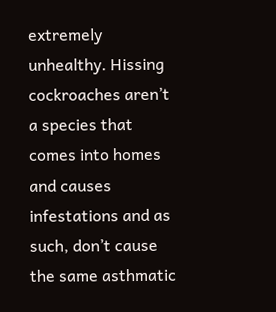extremely unhealthy. Hissing cockroaches aren’t a species that comes into homes and causes infestations and as such, don’t cause the same asthmatic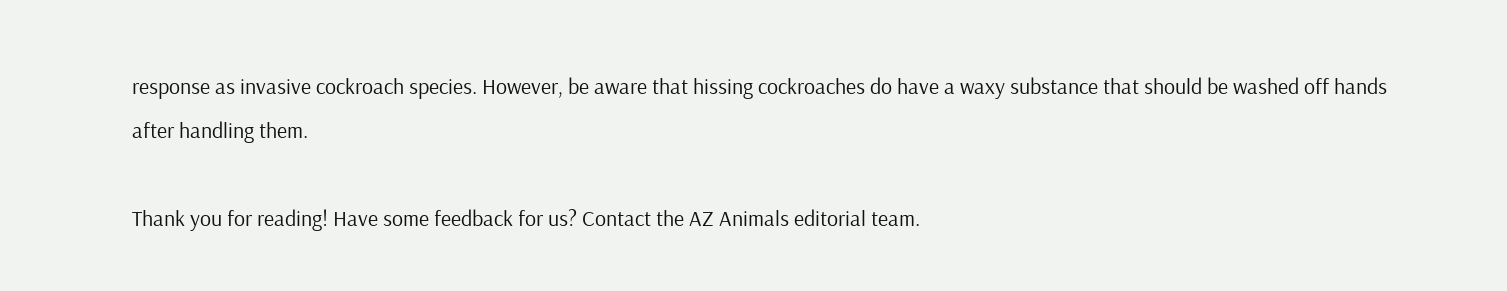response as invasive cockroach species. However, be aware that hissing cockroaches do have a waxy substance that should be washed off hands after handling them.

Thank you for reading! Have some feedback for us? Contact the AZ Animals editorial team.